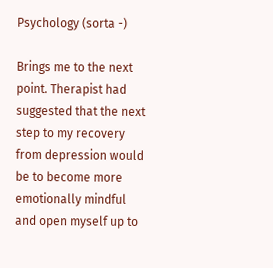Psychology (sorta -)

Brings me to the next point. Therapist had suggested that the next step to my recovery from depression would be to become more emotionally mindful and open myself up to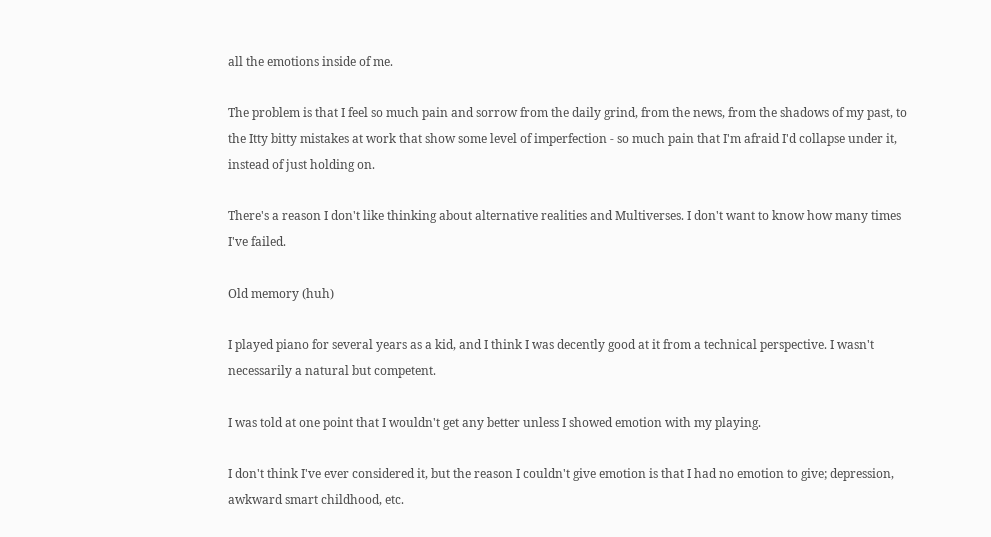all the emotions inside of me.

The problem is that I feel so much pain and sorrow from the daily grind, from the news, from the shadows of my past, to the Itty bitty mistakes at work that show some level of imperfection - so much pain that I'm afraid I'd collapse under it, instead of just holding on.

There's a reason I don't like thinking about alternative realities and Multiverses. I don't want to know how many times I've failed.

Old memory (huh)

I played piano for several years as a kid, and I think I was decently good at it from a technical perspective. I wasn't necessarily a natural but competent.

I was told at one point that I wouldn't get any better unless I showed emotion with my playing.

I don't think I've ever considered it, but the reason I couldn't give emotion is that I had no emotion to give; depression, awkward smart childhood, etc.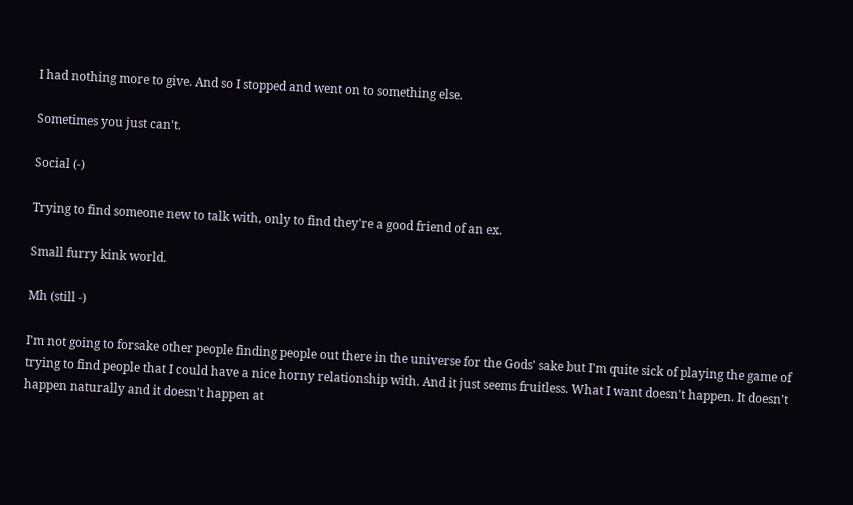I had nothing more to give. And so I stopped and went on to something else.

Sometimes you just can't.

Social (-)

Trying to find someone new to talk with, only to find they're a good friend of an ex.

Small furry kink world.

Mh (still -)

I'm not going to forsake other people finding people out there in the universe for the Gods' sake but I'm quite sick of playing the game of trying to find people that I could have a nice horny relationship with. And it just seems fruitless. What I want doesn't happen. It doesn't happen naturally and it doesn't happen at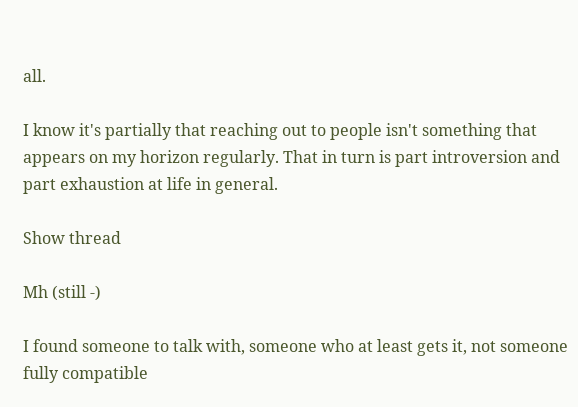all.

I know it's partially that reaching out to people isn't something that appears on my horizon regularly. That in turn is part introversion and part exhaustion at life in general.

Show thread

Mh (still -)

I found someone to talk with, someone who at least gets it, not someone fully compatible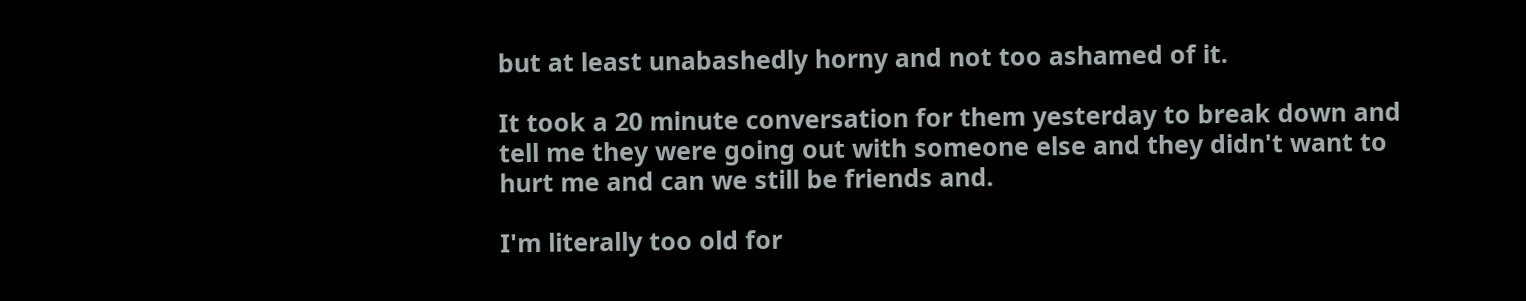but at least unabashedly horny and not too ashamed of it.

It took a 20 minute conversation for them yesterday to break down and tell me they were going out with someone else and they didn't want to hurt me and can we still be friends and.

I'm literally too old for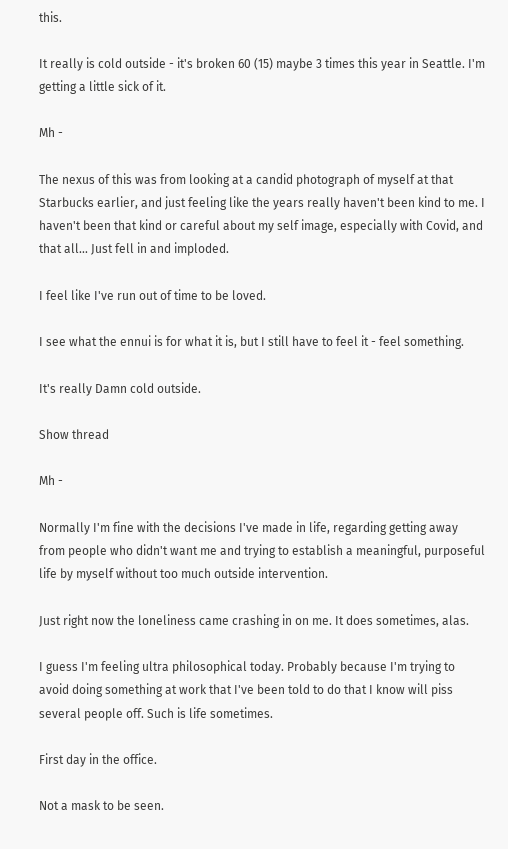this.

It really is cold outside - it's broken 60 (15) maybe 3 times this year in Seattle. I'm getting a little sick of it.

Mh -

The nexus of this was from looking at a candid photograph of myself at that Starbucks earlier, and just feeling like the years really haven't been kind to me. I haven't been that kind or careful about my self image, especially with Covid, and that all... Just fell in and imploded.

I feel like I've run out of time to be loved.

I see what the ennui is for what it is, but I still have to feel it - feel something.

It's really Damn cold outside.

Show thread

Mh -

Normally I'm fine with the decisions I've made in life, regarding getting away from people who didn't want me and trying to establish a meaningful, purposeful life by myself without too much outside intervention.

Just right now the loneliness came crashing in on me. It does sometimes, alas.

I guess I'm feeling ultra philosophical today. Probably because I'm trying to avoid doing something at work that I've been told to do that I know will piss several people off. Such is life sometimes.

First day in the office.

Not a mask to be seen.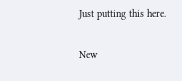Just putting this here.

New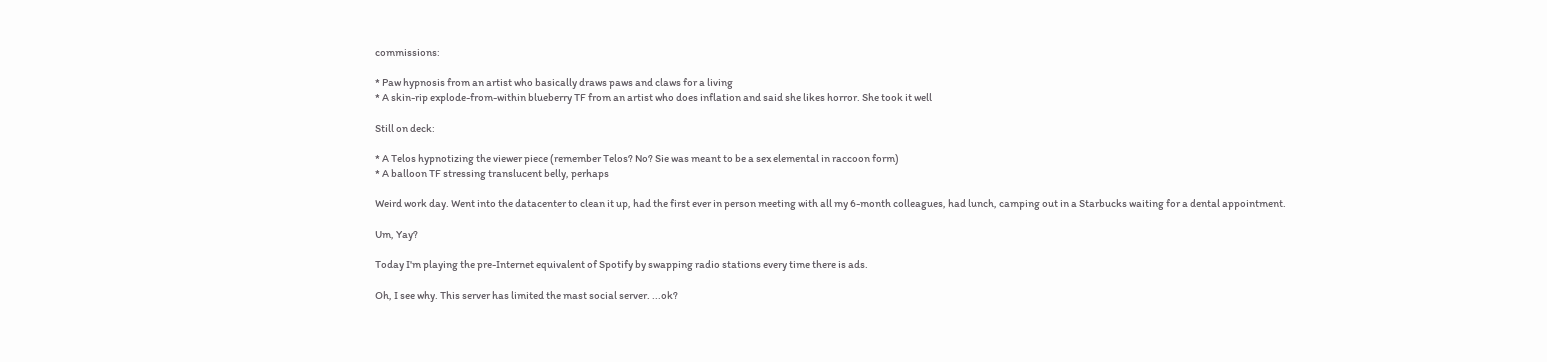commissions:

* Paw hypnosis from an artist who basically draws paws and claws for a living
* A skin-rip explode-from-within blueberry TF from an artist who does inflation and said she likes horror. She took it well

Still on deck:

* A Telos hypnotizing the viewer piece (remember Telos? No? Sie was meant to be a sex elemental in raccoon form)
* A balloon TF stressing translucent belly, perhaps

Weird work day. Went into the datacenter to clean it up, had the first ever in person meeting with all my 6-month colleagues, had lunch, camping out in a Starbucks waiting for a dental appointment.

Um, Yay?

Today I'm playing the pre-Internet equivalent of Spotify by swapping radio stations every time there is ads.

Oh, I see why. This server has limited the mast social server. ...ok?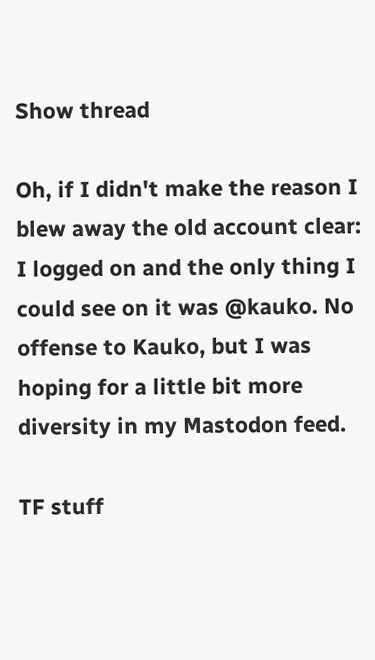Show thread

Oh, if I didn't make the reason I blew away the old account clear: I logged on and the only thing I could see on it was @kauko. No offense to Kauko, but I was hoping for a little bit more diversity in my Mastodon feed.

TF stuff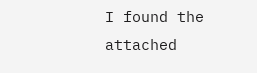I found the attached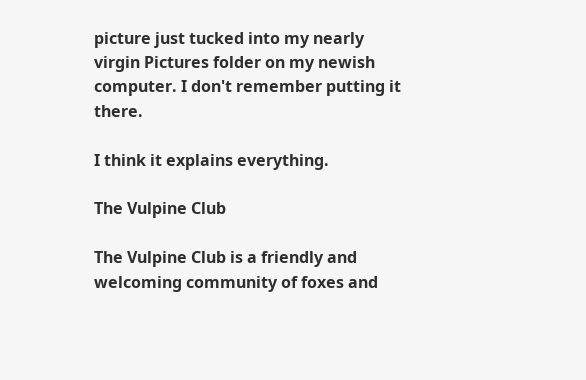picture just tucked into my nearly virgin Pictures folder on my newish computer. I don't remember putting it there.

I think it explains everything.

The Vulpine Club

The Vulpine Club is a friendly and welcoming community of foxes and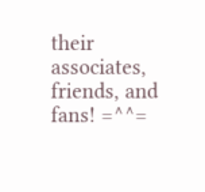their associates, friends, and fans! =^^=